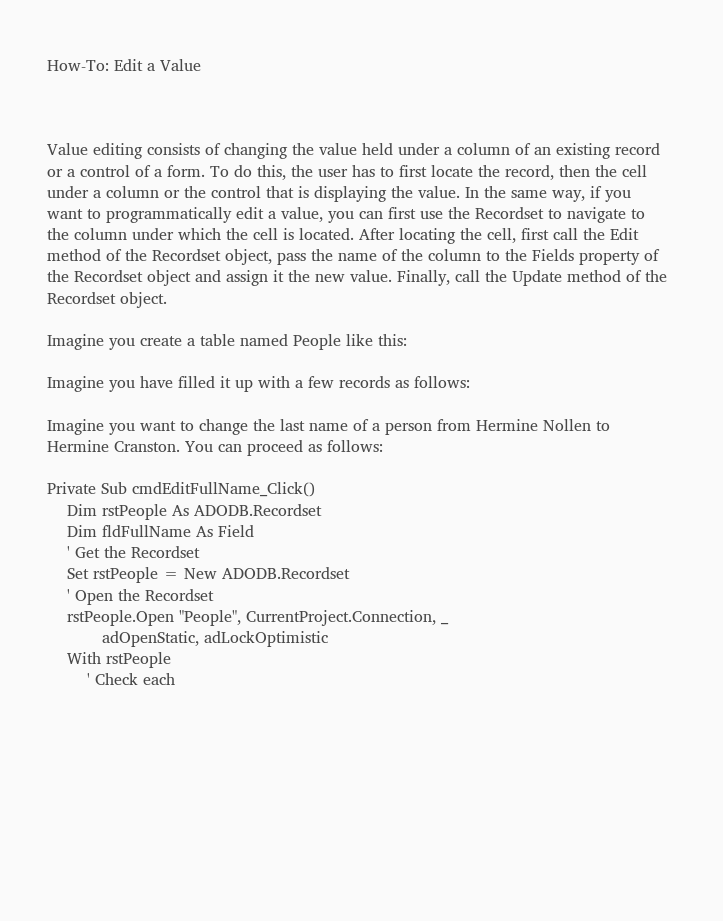How-To: Edit a Value



Value editing consists of changing the value held under a column of an existing record or a control of a form. To do this, the user has to first locate the record, then the cell under a column or the control that is displaying the value. In the same way, if you want to programmatically edit a value, you can first use the Recordset to navigate to the column under which the cell is located. After locating the cell, first call the Edit method of the Recordset object, pass the name of the column to the Fields property of the Recordset object and assign it the new value. Finally, call the Update method of the Recordset object.

Imagine you create a table named People like this:

Imagine you have filled it up with a few records as follows:

Imagine you want to change the last name of a person from Hermine Nollen to Hermine Cranston. You can proceed as follows:

Private Sub cmdEditFullName_Click()
    Dim rstPeople As ADODB.Recordset
    Dim fldFullName As Field
    ' Get the Recordset
    Set rstPeople = New ADODB.Recordset
    ' Open the Recordset
    rstPeople.Open "People", CurrentProject.Connection, _
           adOpenStatic, adLockOptimistic
    With rstPeople
        ' Check each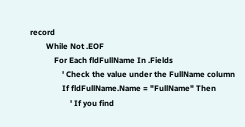record
        While Not .EOF
            For Each fldFullName In .Fields
                ' Check the value under the FullName column
                If fldFullName.Name = "FullName" Then
                    ' If you find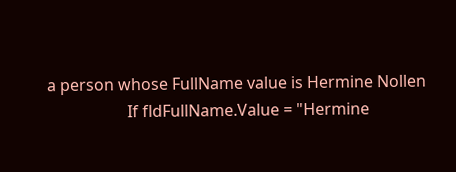a person whose FullName value is Hermine Nollen
                    If fldFullName.Value = "Hermine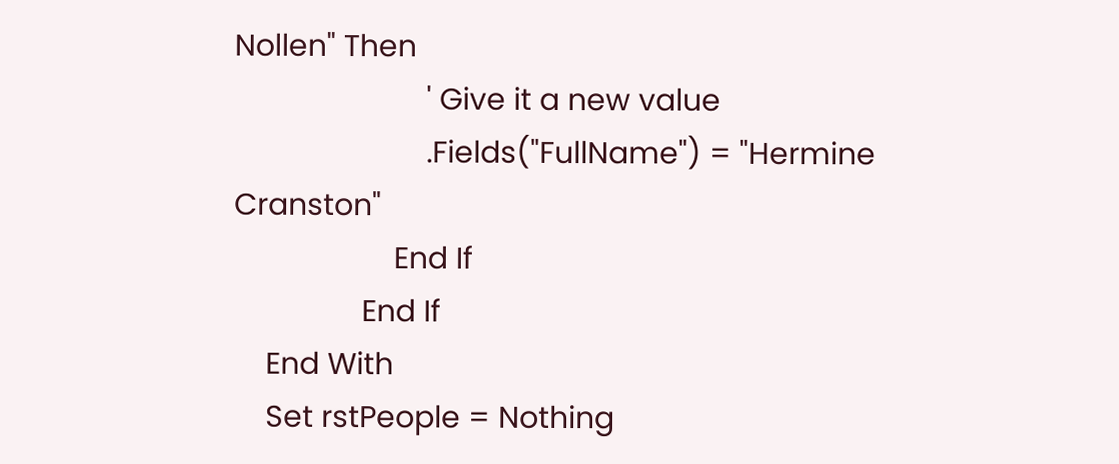Nollen" Then
                        ' Give it a new value
                        .Fields("FullName") = "Hermine Cranston"
                    End If
                End If
    End With
    Set rstPeople = Nothing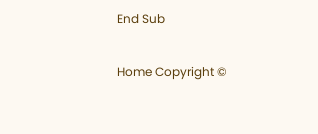End Sub

Home Copyright ©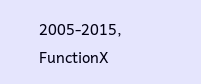2005-2015, FunctionX